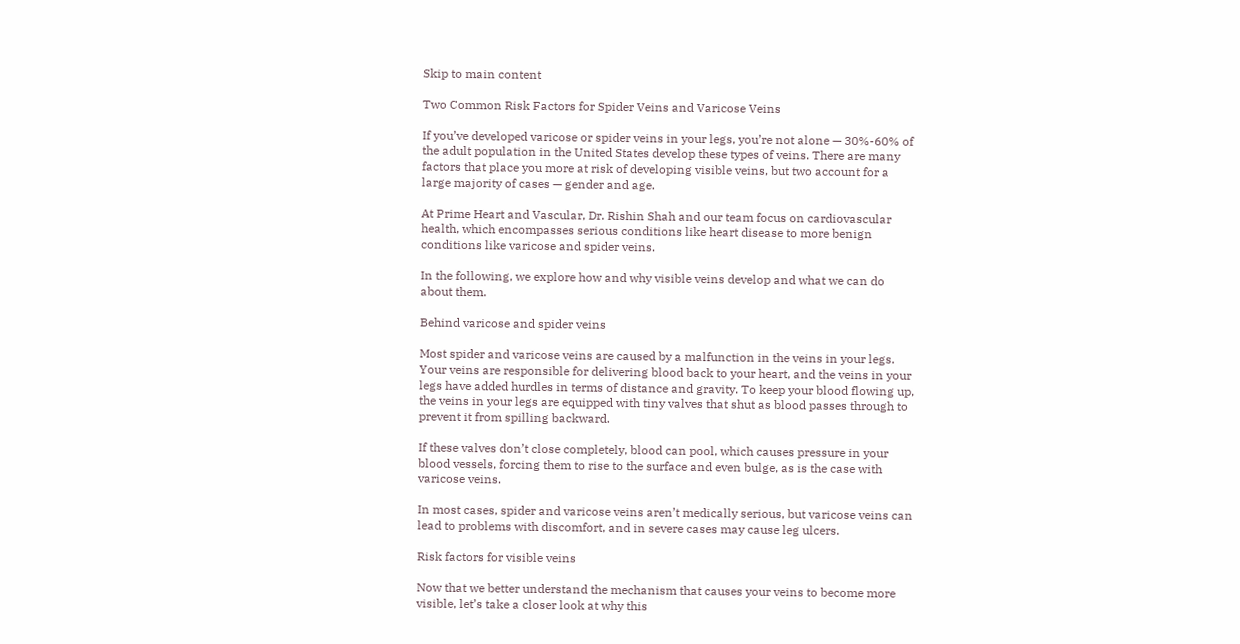Skip to main content

Two Common Risk Factors for Spider Veins and Varicose Veins

If you’ve developed varicose or spider veins in your legs, you’re not alone — 30%-60% of the adult population in the United States develop these types of veins. There are many factors that place you more at risk of developing visible veins, but two account for a large majority of cases — gender and age.

At Prime Heart and Vascular, Dr. Rishin Shah and our team focus on cardiovascular health, which encompasses serious conditions like heart disease to more benign conditions like varicose and spider veins.

In the following, we explore how and why visible veins develop and what we can do about them.

Behind varicose and spider veins

Most spider and varicose veins are caused by a malfunction in the veins in your legs. Your veins are responsible for delivering blood back to your heart, and the veins in your legs have added hurdles in terms of distance and gravity. To keep your blood flowing up, the veins in your legs are equipped with tiny valves that shut as blood passes through to prevent it from spilling backward.

If these valves don’t close completely, blood can pool, which causes pressure in your blood vessels, forcing them to rise to the surface and even bulge, as is the case with varicose veins.

In most cases, spider and varicose veins aren’t medically serious, but varicose veins can lead to problems with discomfort, and in severe cases may cause leg ulcers.

Risk factors for visible veins

Now that we better understand the mechanism that causes your veins to become more visible, let’s take a closer look at why this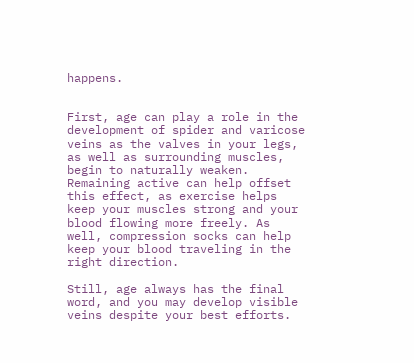happens.


First, age can play a role in the development of spider and varicose veins as the valves in your legs, as well as surrounding muscles, begin to naturally weaken. Remaining active can help offset this effect, as exercise helps keep your muscles strong and your blood flowing more freely. As well, compression socks can help keep your blood traveling in the right direction.

Still, age always has the final word, and you may develop visible veins despite your best efforts.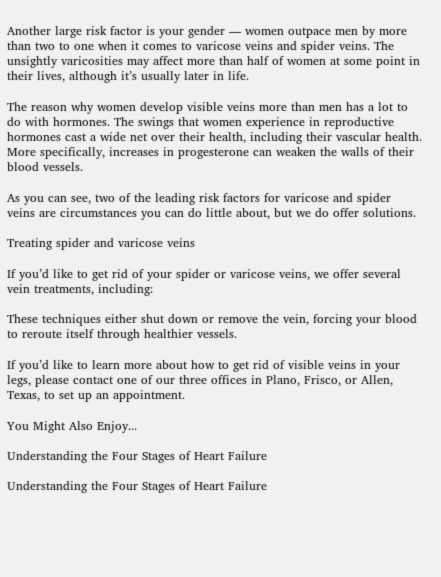Another large risk factor is your gender — women outpace men by more than two to one when it comes to varicose veins and spider veins. The unsightly varicosities may affect more than half of women at some point in their lives, although it’s usually later in life.

The reason why women develop visible veins more than men has a lot to do with hormones. The swings that women experience in reproductive hormones cast a wide net over their health, including their vascular health. More specifically, increases in progesterone can weaken the walls of their blood vessels.

As you can see, two of the leading risk factors for varicose and spider veins are circumstances you can do little about, but we do offer solutions.

Treating spider and varicose veins

If you’d like to get rid of your spider or varicose veins, we offer several vein treatments, including:

These techniques either shut down or remove the vein, forcing your blood to reroute itself through healthier vessels.

If you’d like to learn more about how to get rid of visible veins in your legs, please contact one of our three offices in Plano, Frisco, or Allen, Texas, to set up an appointment.

You Might Also Enjoy...

Understanding the Four Stages of Heart Failure

Understanding the Four Stages of Heart Failure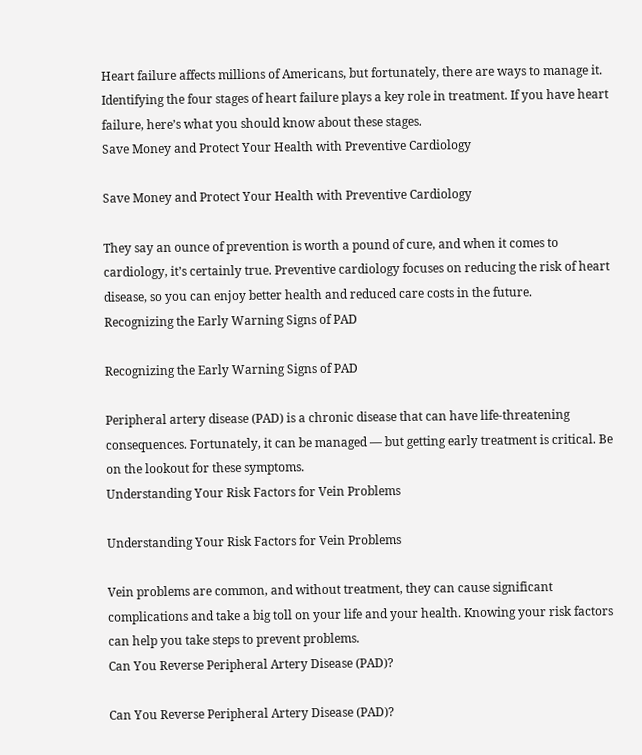Heart failure affects millions of Americans, but fortunately, there are ways to manage it. Identifying the four stages of heart failure plays a key role in treatment. If you have heart failure, here’s what you should know about these stages.
Save Money and Protect Your Health with Preventive Cardiology

Save Money and Protect Your Health with Preventive Cardiology

They say an ounce of prevention is worth a pound of cure, and when it comes to cardiology, it’s certainly true. Preventive cardiology focuses on reducing the risk of heart disease, so you can enjoy better health and reduced care costs in the future.
Recognizing the Early Warning Signs of PAD

Recognizing the Early Warning Signs of PAD

Peripheral artery disease (PAD) is a chronic disease that can have life-threatening consequences. Fortunately, it can be managed — but getting early treatment is critical. Be on the lookout for these symptoms.
Understanding Your Risk Factors for Vein Problems

Understanding Your Risk Factors for Vein Problems

Vein problems are common, and without treatment, they can cause significant complications and take a big toll on your life and your health. Knowing your risk factors can help you take steps to prevent problems.
Can You Reverse Peripheral Artery Disease (PAD)?

Can You Reverse Peripheral Artery Disease (PAD)?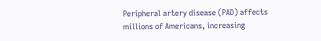Peripheral artery disease (PAD) affects millions of Americans, increasing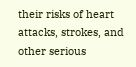their risks of heart attacks, strokes, and other serious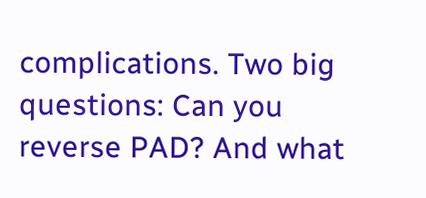complications. Two big questions: Can you reverse PAD? And what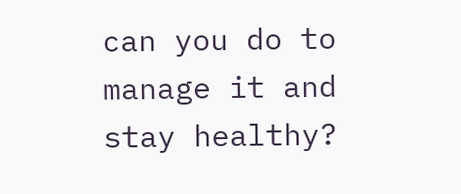can you do to manage it and stay healthy?